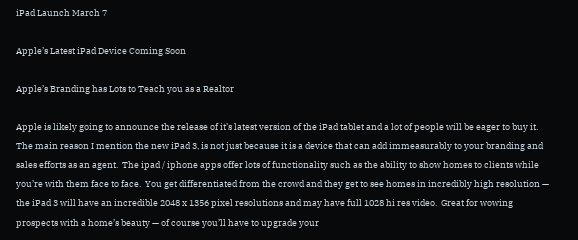iPad Launch March 7

Apple’s Latest iPad Device Coming Soon

Apple’s Branding has Lots to Teach you as a Realtor

Apple is likely going to announce the release of it’s latest version of the iPad tablet and a lot of people will be eager to buy it. The main reason I mention the new iPad 3, is not just because it is a device that can add immeasurably to your branding and sales efforts as an agent.  The ipad / iphone apps offer lots of functionality such as the ability to show homes to clients while you’re with them face to face.  You get differentiated from the crowd and they get to see homes in incredibly high resolution — the iPad 3 will have an incredible 2048 x 1356 pixel resolutions and may have full 1028 hi res video.  Great for wowing prospects with a home’s beauty — of course you’ll have to upgrade your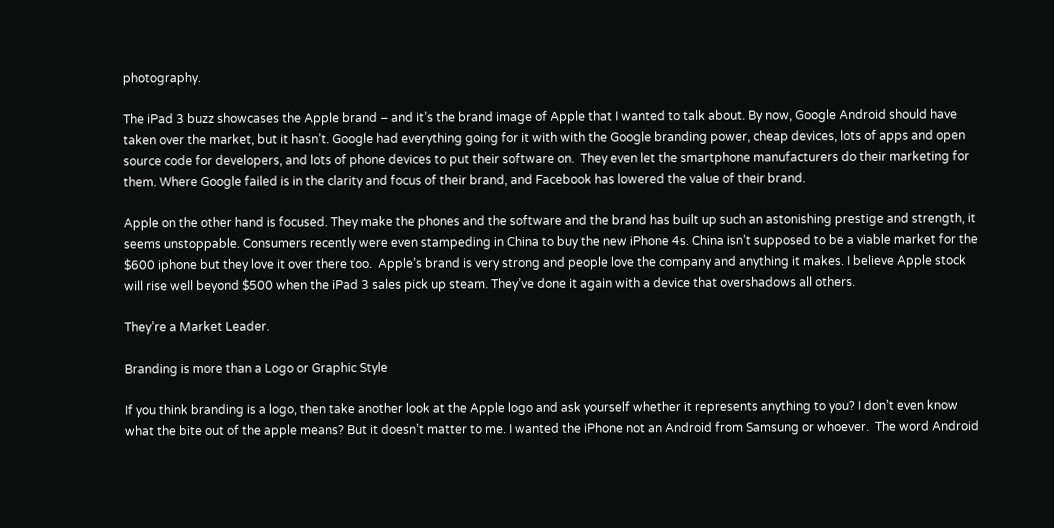photography.

The iPad 3 buzz showcases the Apple brand – and it’s the brand image of Apple that I wanted to talk about. By now, Google Android should have taken over the market, but it hasn’t. Google had everything going for it with with the Google branding power, cheap devices, lots of apps and open source code for developers, and lots of phone devices to put their software on.  They even let the smartphone manufacturers do their marketing for them. Where Google failed is in the clarity and focus of their brand, and Facebook has lowered the value of their brand.

Apple on the other hand is focused. They make the phones and the software and the brand has built up such an astonishing prestige and strength, it seems unstoppable. Consumers recently were even stampeding in China to buy the new iPhone 4s. China isn’t supposed to be a viable market for the $600 iphone but they love it over there too.  Apple’s brand is very strong and people love the company and anything it makes. I believe Apple stock will rise well beyond $500 when the iPad 3 sales pick up steam. They’ve done it again with a device that overshadows all others.

They’re a Market Leader.

Branding is more than a Logo or Graphic Style

If you think branding is a logo, then take another look at the Apple logo and ask yourself whether it represents anything to you? I don’t even know what the bite out of the apple means? But it doesn’t matter to me. I wanted the iPhone not an Android from Samsung or whoever.  The word Android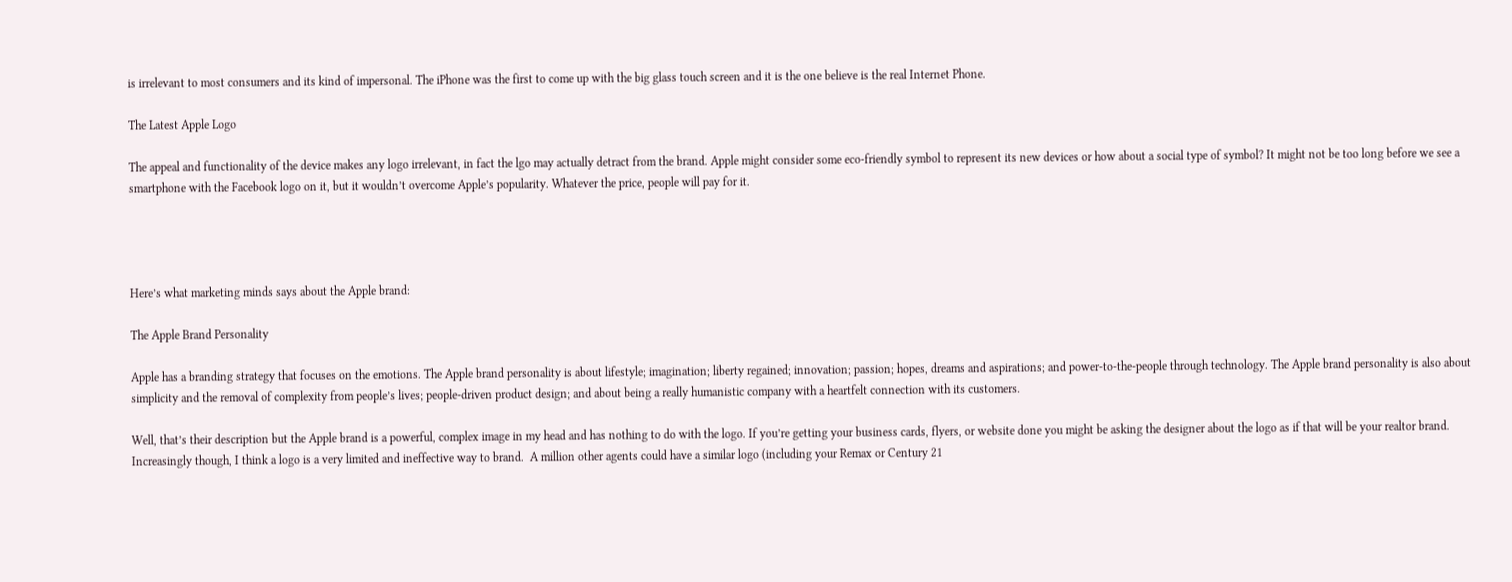is irrelevant to most consumers and its kind of impersonal. The iPhone was the first to come up with the big glass touch screen and it is the one believe is the real Internet Phone.

The Latest Apple Logo

The appeal and functionality of the device makes any logo irrelevant, in fact the lgo may actually detract from the brand. Apple might consider some eco-friendly symbol to represent its new devices or how about a social type of symbol? It might not be too long before we see a smartphone with the Facebook logo on it, but it wouldn’t overcome Apple’s popularity. Whatever the price, people will pay for it.




Here’s what marketing minds says about the Apple brand:

The Apple Brand Personality

Apple has a branding strategy that focuses on the emotions. The Apple brand personality is about lifestyle; imagination; liberty regained; innovation; passion; hopes, dreams and aspirations; and power-to-the-people through technology. The Apple brand personality is also about simplicity and the removal of complexity from people’s lives; people-driven product design; and about being a really humanistic company with a heartfelt connection with its customers.

Well, that’s their description but the Apple brand is a powerful, complex image in my head and has nothing to do with the logo. If you’re getting your business cards, flyers, or website done you might be asking the designer about the logo as if that will be your realtor brand.  Increasingly though, I think a logo is a very limited and ineffective way to brand.  A million other agents could have a similar logo (including your Remax or Century 21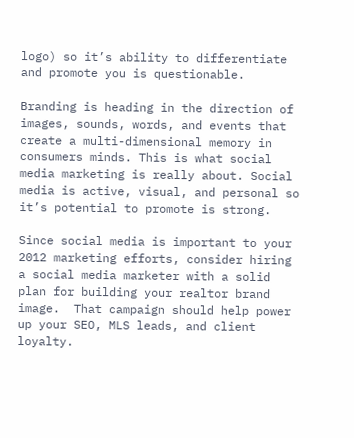logo) so it’s ability to differentiate and promote you is questionable.

Branding is heading in the direction of images, sounds, words, and events that create a multi-dimensional memory in consumers minds. This is what social media marketing is really about. Social media is active, visual, and personal so it’s potential to promote is strong.

Since social media is important to your 2012 marketing efforts, consider hiring a social media marketer with a solid plan for building your realtor brand image.  That campaign should help power up your SEO, MLS leads, and client loyalty.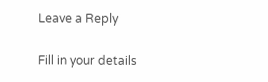Leave a Reply

Fill in your details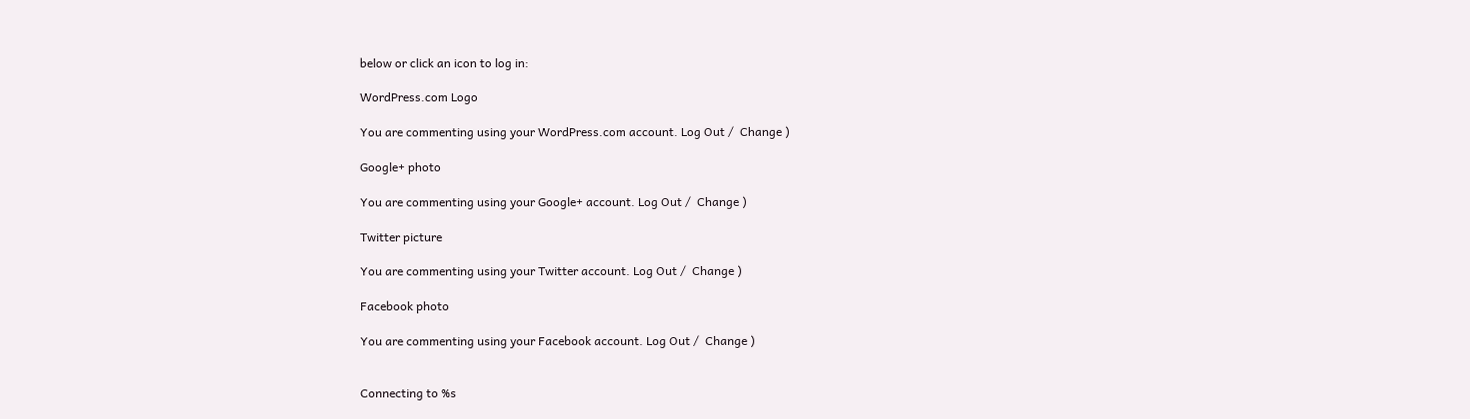below or click an icon to log in:

WordPress.com Logo

You are commenting using your WordPress.com account. Log Out /  Change )

Google+ photo

You are commenting using your Google+ account. Log Out /  Change )

Twitter picture

You are commenting using your Twitter account. Log Out /  Change )

Facebook photo

You are commenting using your Facebook account. Log Out /  Change )


Connecting to %s